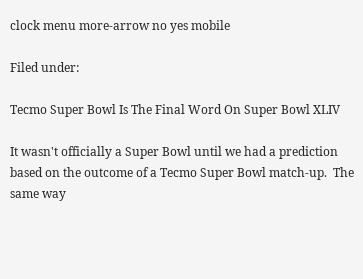clock menu more-arrow no yes mobile

Filed under:

Tecmo Super Bowl Is The Final Word On Super Bowl XLIV

It wasn't officially a Super Bowl until we had a prediction based on the outcome of a Tecmo Super Bowl match-up.  The same way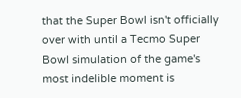that the Super Bowl isn't officially over with until a Tecmo Super Bowl simulation of the game's most indelible moment is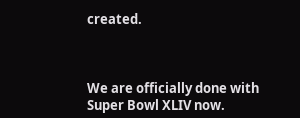created.



We are officially done with Super Bowl XLIV now.